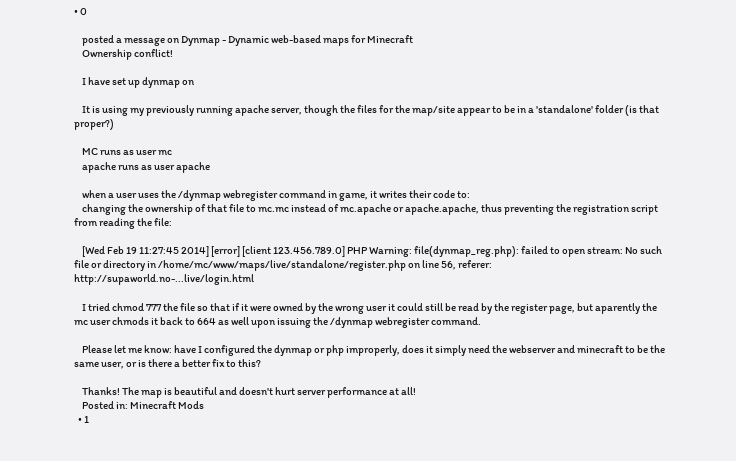• 0

    posted a message on Dynmap - Dynamic web-based maps for Minecraft
    Ownership conflict!

    I have set up dynmap on

    It is using my previously running apache server, though the files for the map/site appear to be in a 'standalone' folder (is that proper?)

    MC runs as user mc
    apache runs as user apache

    when a user uses the /dynmap webregister command in game, it writes their code to:
    changing the ownership of that file to mc.mc instead of mc.apache or apache.apache, thus preventing the registration script from reading the file:

    [Wed Feb 19 11:27:45 2014] [error] [client 123.456.789.0] PHP Warning: file(dynmap_reg.php): failed to open stream: No such file or directory in /home/mc/www/maps/live/standalone/register.php on line 56, referer: http://supaworld.no-...live/login.html

    I tried chmod 777 the file so that if it were owned by the wrong user it could still be read by the register page, but aparently the mc user chmods it back to 664 as well upon issuing the /dynmap webregister command.

    Please let me know: have I configured the dynmap or php improperly, does it simply need the webserver and minecraft to be the same user, or is there a better fix to this?

    Thanks! The map is beautiful and doesn't hurt server performance at all!
    Posted in: Minecraft Mods
  • 1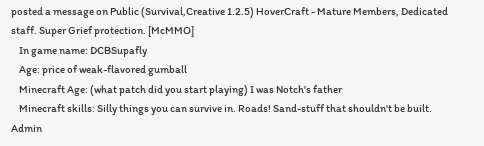posted a message on Public (Survival,Creative 1.2.5) HoverCraft - Mature Members, Dedicated staff. Super Grief protection. [McMMO]
    In game name: DCBSupafly
    Age: price of weak-flavored gumball
    Minecraft Age: (what patch did you start playing) I was Notch's father
    Minecraft skills: Silly things you can survive in. Roads! Sand-stuff that shouldn't be built. Admin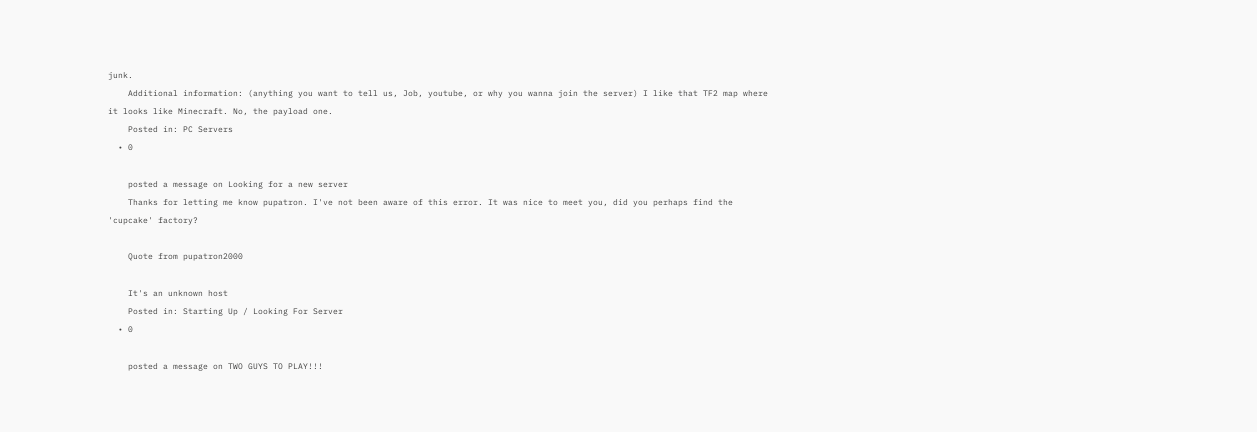junk.
    Additional information: (anything you want to tell us, Job, youtube, or why you wanna join the server) I like that TF2 map where it looks like Minecraft. No, the payload one.
    Posted in: PC Servers
  • 0

    posted a message on Looking for a new server
    Thanks for letting me know pupatron. I've not been aware of this error. It was nice to meet you, did you perhaps find the 'cupcake' factory?

    Quote from pupatron2000

    It's an unknown host
    Posted in: Starting Up / Looking For Server
  • 0

    posted a message on TWO GUYS TO PLAY!!!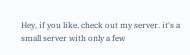Hey, if you like, check out my server. it's a small server with only a few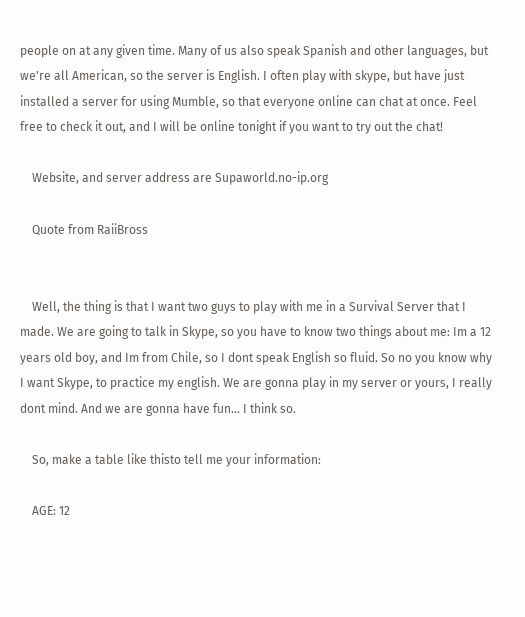people on at any given time. Many of us also speak Spanish and other languages, but we're all American, so the server is English. I often play with skype, but have just installed a server for using Mumble, so that everyone online can chat at once. Feel free to check it out, and I will be online tonight if you want to try out the chat!

    Website, and server address are Supaworld.no-ip.org

    Quote from RaiiBross


    Well, the thing is that I want two guys to play with me in a Survival Server that I made. We are going to talk in Skype, so you have to know two things about me: Im a 12 years old boy, and Im from Chile, so I dont speak English so fluid. So no you know why I want Skype, to practice my english. We are gonna play in my server or yours, I really dont mind. And we are gonna have fun... I think so.

    So, make a table like thisto tell me your information:

    AGE: 12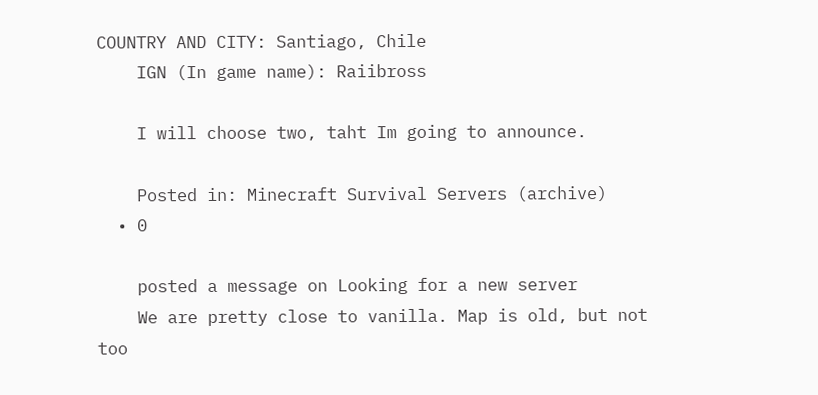COUNTRY AND CITY: Santiago, Chile
    IGN (In game name): Raiibross

    I will choose two, taht Im going to announce.

    Posted in: Minecraft Survival Servers (archive)
  • 0

    posted a message on Looking for a new server
    We are pretty close to vanilla. Map is old, but not too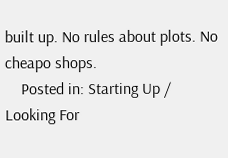built up. No rules about plots. No cheapo shops.
    Posted in: Starting Up / Looking For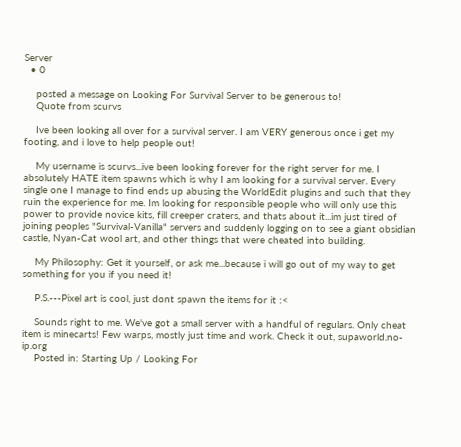Server
  • 0

    posted a message on Looking For Survival Server to be generous to!
    Quote from scurvs

    Ive been looking all over for a survival server. I am VERY generous once i get my footing, and i love to help people out!

    My username is scurvs...ive been looking forever for the right server for me. I absolutely HATE item spawns which is why I am looking for a survival server. Every single one I manage to find ends up abusing the WorldEdit plugins and such that they ruin the experience for me. Im looking for responsible people who will only use this power to provide novice kits, fill creeper craters, and thats about it...im just tired of joining peoples "Survival-Vanilla" servers and suddenly logging on to see a giant obsidian castle, Nyan-Cat wool art, and other things that were cheated into building.

    My Philosophy: Get it yourself, or ask me...because i will go out of my way to get something for you if you need it!

    P.S.---Pixel art is cool, just dont spawn the items for it :<

    Sounds right to me. We've got a small server with a handful of regulars. Only cheat item is minecarts! Few warps, mostly just time and work. Check it out, supaworld.no-ip.org
    Posted in: Starting Up / Looking For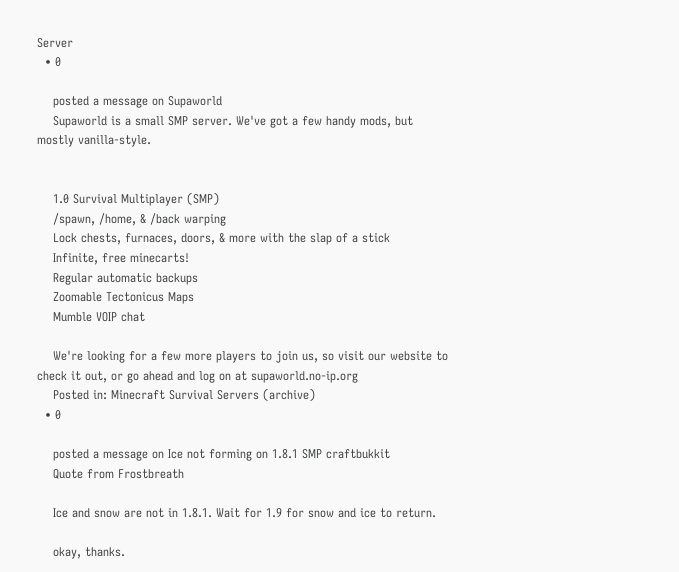Server
  • 0

    posted a message on Supaworld
    Supaworld is a small SMP server. We've got a few handy mods, but mostly vanilla-style.


    1.0 Survival Multiplayer (SMP)
    /spawn, /home, & /back warping
    Lock chests, furnaces, doors, & more with the slap of a stick
    Infinite, free minecarts!
    Regular automatic backups
    Zoomable Tectonicus Maps
    Mumble VOIP chat

    We're looking for a few more players to join us, so visit our website to check it out, or go ahead and log on at supaworld.no-ip.org
    Posted in: Minecraft Survival Servers (archive)
  • 0

    posted a message on Ice not forming on 1.8.1 SMP craftbukkit
    Quote from Frostbreath

    Ice and snow are not in 1.8.1. Wait for 1.9 for snow and ice to return.

    okay, thanks.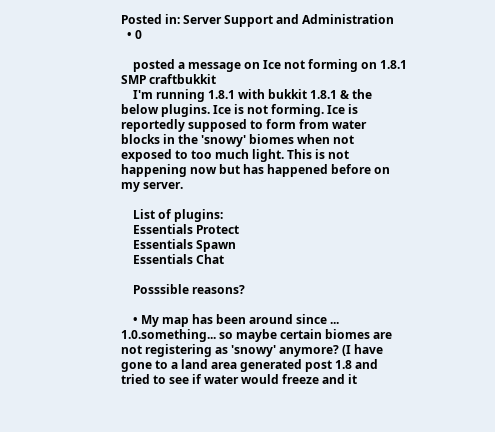Posted in: Server Support and Administration
  • 0

    posted a message on Ice not forming on 1.8.1 SMP craftbukkit
    I'm running 1.8.1 with bukkit 1.8.1 & the below plugins. Ice is not forming. Ice is reportedly supposed to form from water blocks in the 'snowy' biomes when not exposed to too much light. This is not happening now but has happened before on my server.

    List of plugins:
    Essentials Protect
    Essentials Spawn
    Essentials Chat

    Posssible reasons?

    • My map has been around since ... 1.0.something... so maybe certain biomes are not registering as 'snowy' anymore? (I have gone to a land area generated post 1.8 and tried to see if water would freeze and it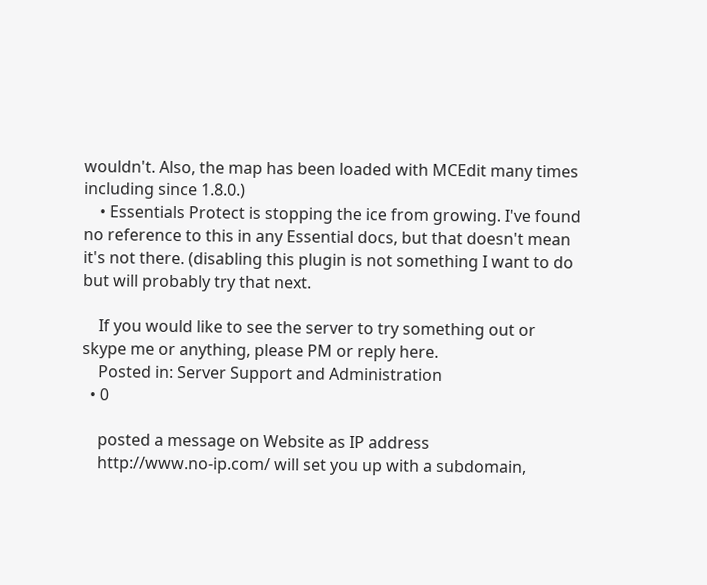wouldn't. Also, the map has been loaded with MCEdit many times including since 1.8.0.)
    • Essentials Protect is stopping the ice from growing. I've found no reference to this in any Essential docs, but that doesn't mean it's not there. (disabling this plugin is not something I want to do but will probably try that next.

    If you would like to see the server to try something out or skype me or anything, please PM or reply here.
    Posted in: Server Support and Administration
  • 0

    posted a message on Website as IP address
    http://www.no-ip.com/ will set you up with a subdomain,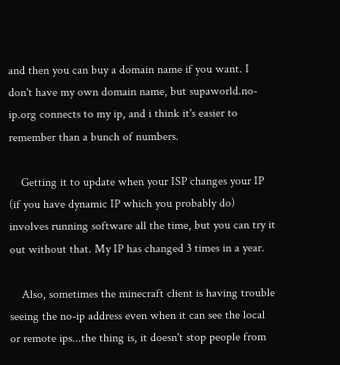and then you can buy a domain name if you want. I don't have my own domain name, but supaworld.no-ip.org connects to my ip, and i think it's easier to remember than a bunch of numbers.

    Getting it to update when your ISP changes your IP (if you have dynamic IP which you probably do) involves running software all the time, but you can try it out without that. My IP has changed 3 times in a year.

    Also, sometimes the minecraft client is having trouble seeing the no-ip address even when it can see the local or remote ips...the thing is, it doesn't stop people from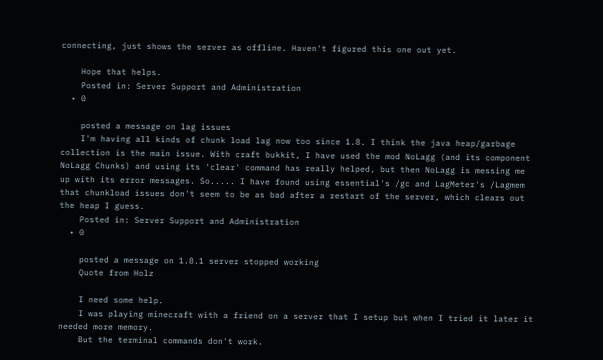connecting, just shows the server as offline. Haven't figured this one out yet.

    Hope that helps.
    Posted in: Server Support and Administration
  • 0

    posted a message on lag issues
    I'm having all kinds of chunk load lag now too since 1.8. I think the java heap/garbage collection is the main issue. With craft bukkit, I have used the mod NoLagg (and its component NoLagg Chunks) and using its 'clear' command has really helped, but then NoLagg is messing me up with its error messages. So..... I have found using essential's /gc and LagMeter's /Lagmem that chunkload issues don't seem to be as bad after a restart of the server, which clears out the heap I guess.
    Posted in: Server Support and Administration
  • 0

    posted a message on 1.8.1 server stopped working
    Quote from Holz

    I need some help.
    I was playing minecraft with a friend on a server that I setup but when I tried it later it needed more memory.
    But the terminal commands don't work.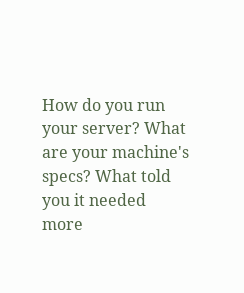How do you run your server? What are your machine's specs? What told you it needed more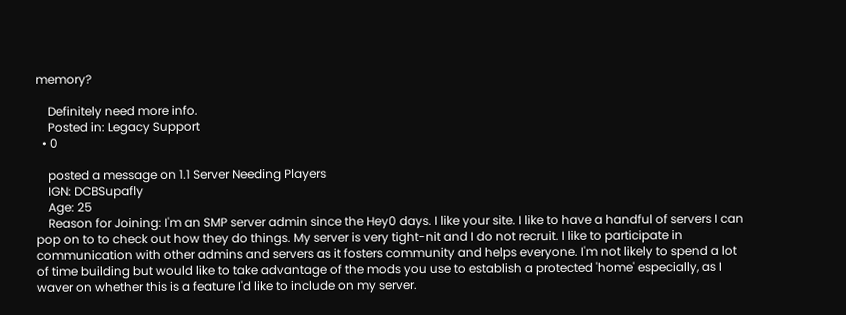memory?

    Definitely need more info.
    Posted in: Legacy Support
  • 0

    posted a message on 1.1 Server Needing Players
    IGN: DCBSupafly
    Age: 25
    Reason for Joining: I'm an SMP server admin since the Hey0 days. I like your site. I like to have a handful of servers I can pop on to to check out how they do things. My server is very tight-nit and I do not recruit. I like to participate in communication with other admins and servers as it fosters community and helps everyone. I'm not likely to spend a lot of time building but would like to take advantage of the mods you use to establish a protected 'home' especially, as I waver on whether this is a feature I'd like to include on my server.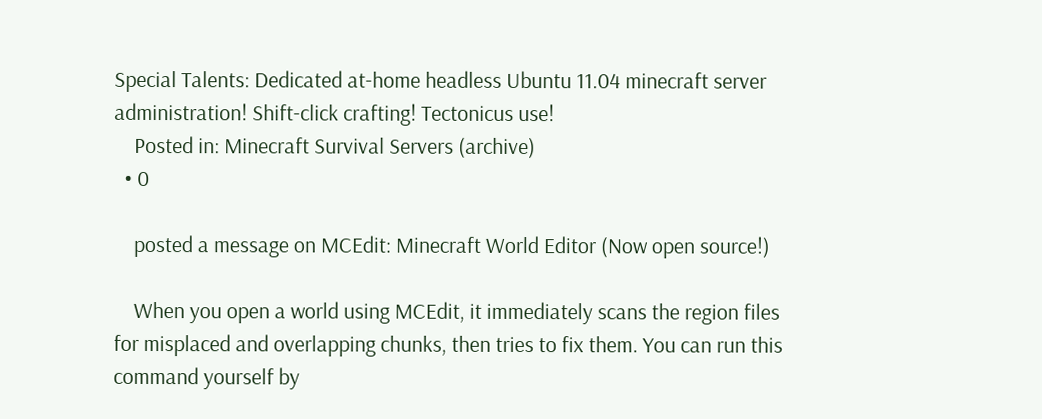Special Talents: Dedicated at-home headless Ubuntu 11.04 minecraft server administration! Shift-click crafting! Tectonicus use!
    Posted in: Minecraft Survival Servers (archive)
  • 0

    posted a message on MCEdit: Minecraft World Editor (Now open source!)

    When you open a world using MCEdit, it immediately scans the region files for misplaced and overlapping chunks, then tries to fix them. You can run this command yourself by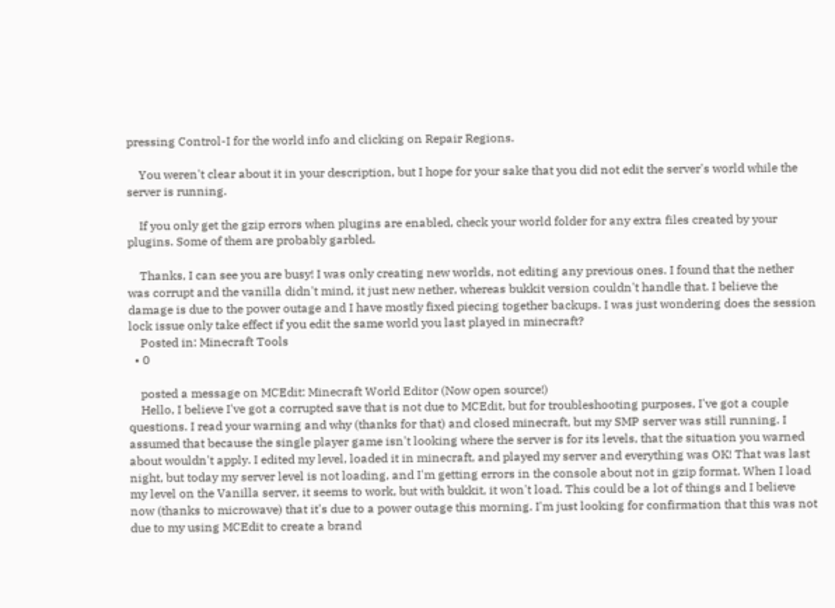pressing Control-I for the world info and clicking on Repair Regions.

    You weren't clear about it in your description, but I hope for your sake that you did not edit the server's world while the server is running.

    If you only get the gzip errors when plugins are enabled, check your world folder for any extra files created by your plugins. Some of them are probably garbled.

    Thanks, I can see you are busy! I was only creating new worlds, not editing any previous ones. I found that the nether was corrupt and the vanilla didn't mind, it just new nether, whereas bukkit version couldn't handle that. I believe the damage is due to the power outage and I have mostly fixed piecing together backups. I was just wondering does the session lock issue only take effect if you edit the same world you last played in minecraft?
    Posted in: Minecraft Tools
  • 0

    posted a message on MCEdit: Minecraft World Editor (Now open source!)
    Hello, I believe I've got a corrupted save that is not due to MCEdit, but for troubleshooting purposes, I've got a couple questions. I read your warning and why (thanks for that) and closed minecraft, but my SMP server was still running. I assumed that because the single player game isn't looking where the server is for its levels, that the situation you warned about wouldn't apply. I edited my level, loaded it in minecraft, and played my server and everything was OK! That was last night, but today my server level is not loading, and I'm getting errors in the console about not in gzip format. When I load my level on the Vanilla server, it seems to work, but with bukkit, it won't load. This could be a lot of things and I believe now (thanks to microwave) that it's due to a power outage this morning. I'm just looking for confirmation that this was not due to my using MCEdit to create a brand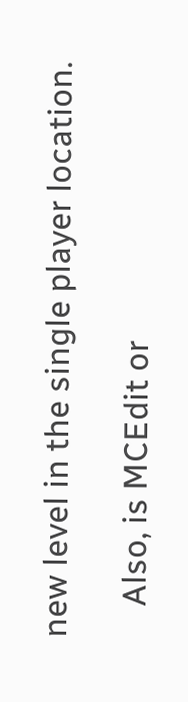new level in the single player location.

    Also, is MCEdit or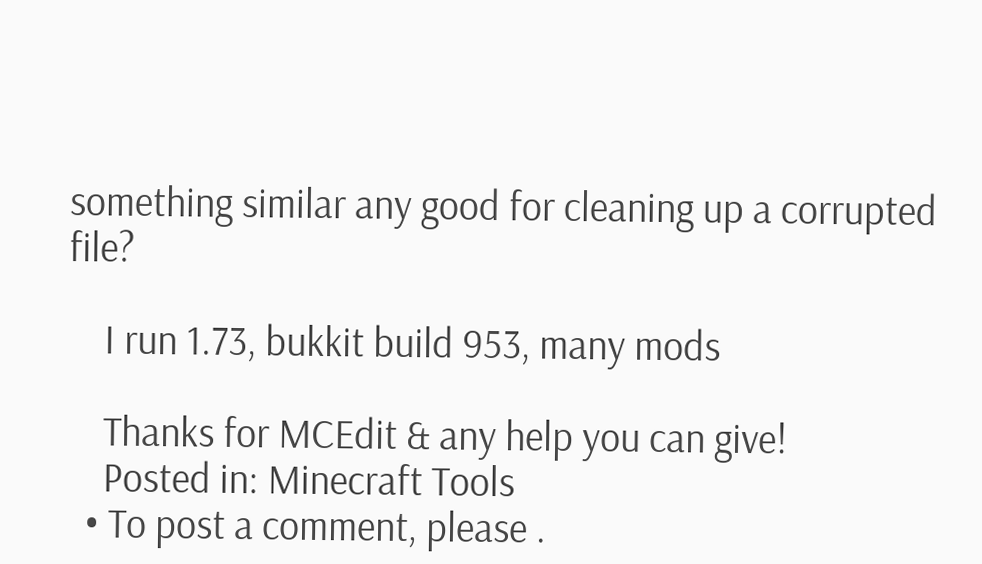something similar any good for cleaning up a corrupted file?

    I run 1.73, bukkit build 953, many mods

    Thanks for MCEdit & any help you can give!
    Posted in: Minecraft Tools
  • To post a comment, please .